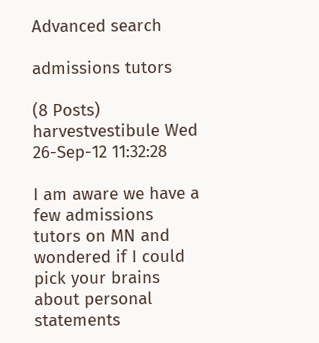Advanced search

admissions tutors

(8 Posts)
harvestvestibule Wed 26-Sep-12 11:32:28

I am aware we have a few admissions tutors on MN and wondered if I could pick your brains about personal statements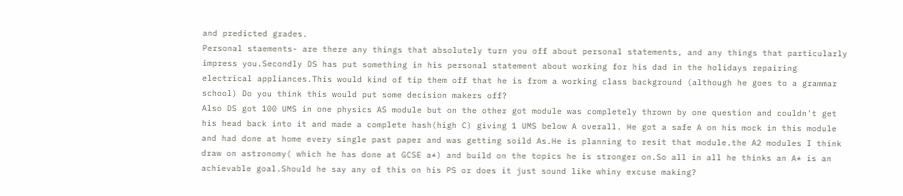and predicted grades.
Personal staements- are there any things that absolutely turn you off about personal statements, and any things that particularly impress you.Secondly DS has put something in his personal statement about working for his dad in the holidays repairing electrical appliances.This would kind of tip them off that he is from a working class background (although he goes to a grammar school) Do you think this would put some decision makers off?
Also DS got 100 UMS in one physics AS module but on the other got module was completely thrown by one question and couldn't get his head back into it and made a complete hash(high C) giving 1 UMS below A overall. He got a safe A on his mock in this module and had done at home every single past paper and was getting soild As.He is planning to resit that module.the A2 modules I think draw on astronomy( which he has done at GCSE a*) and build on the topics he is stronger on.So all in all he thinks an A* is an achievable goal.Should he say any of this on his PS or does it just sound like whiny excuse making?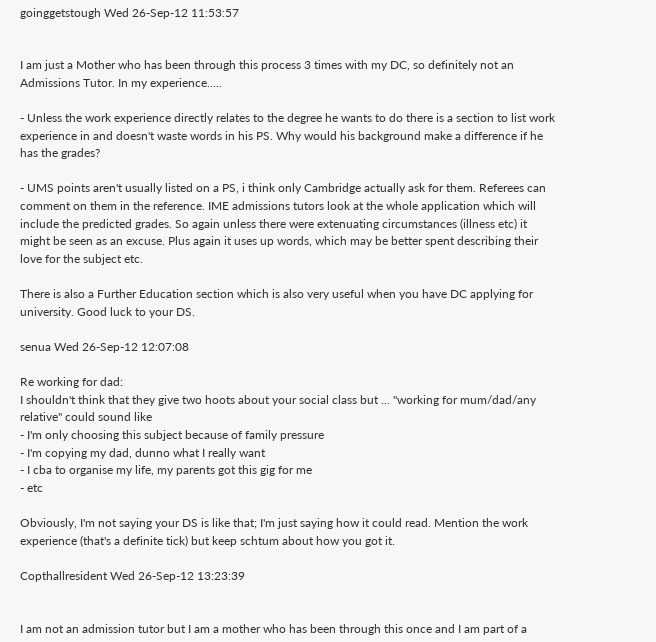goinggetstough Wed 26-Sep-12 11:53:57


I am just a Mother who has been through this process 3 times with my DC, so definitely not an Admissions Tutor. In my experience.....

- Unless the work experience directly relates to the degree he wants to do there is a section to list work experience in and doesn't waste words in his PS. Why would his background make a difference if he has the grades?

- UMS points aren't usually listed on a PS, i think only Cambridge actually ask for them. Referees can comment on them in the reference. IME admissions tutors look at the whole application which will include the predicted grades. So again unless there were extenuating circumstances (illness etc) it might be seen as an excuse. Plus again it uses up words, which may be better spent describing their love for the subject etc.

There is also a Further Education section which is also very useful when you have DC applying for university. Good luck to your DS.

senua Wed 26-Sep-12 12:07:08

Re working for dad:
I shouldn't think that they give two hoots about your social class but ... "working for mum/dad/any relative" could sound like
- I'm only choosing this subject because of family pressure
- I'm copying my dad, dunno what I really want
- I cba to organise my life, my parents got this gig for me
- etc

Obviously, I'm not saying your DS is like that; I'm just saying how it could read. Mention the work experience (that's a definite tick) but keep schtum about how you got it.

Copthallresident Wed 26-Sep-12 13:23:39


I am not an admission tutor but I am a mother who has been through this once and I am part of a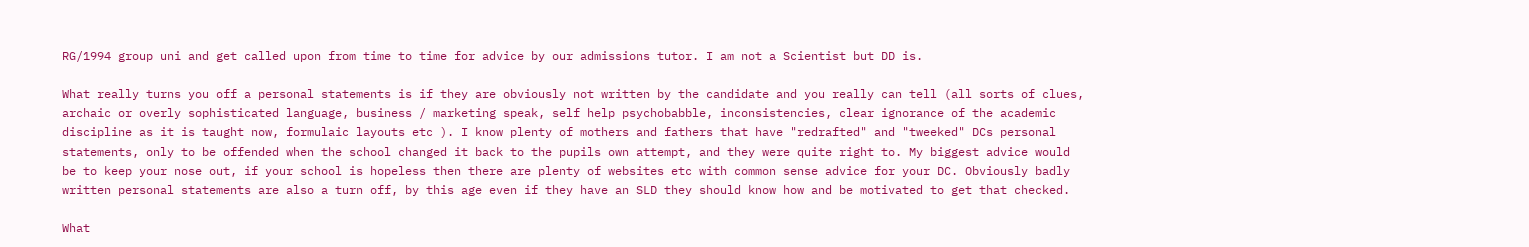RG/1994 group uni and get called upon from time to time for advice by our admissions tutor. I am not a Scientist but DD is.

What really turns you off a personal statements is if they are obviously not written by the candidate and you really can tell (all sorts of clues, archaic or overly sophisticated language, business / marketing speak, self help psychobabble, inconsistencies, clear ignorance of the academic discipline as it is taught now, formulaic layouts etc ). I know plenty of mothers and fathers that have "redrafted" and "tweeked" DCs personal statements, only to be offended when the school changed it back to the pupils own attempt, and they were quite right to. My biggest advice would be to keep your nose out, if your school is hopeless then there are plenty of websites etc with common sense advice for your DC. Obviously badly written personal statements are also a turn off, by this age even if they have an SLD they should know how and be motivated to get that checked.

What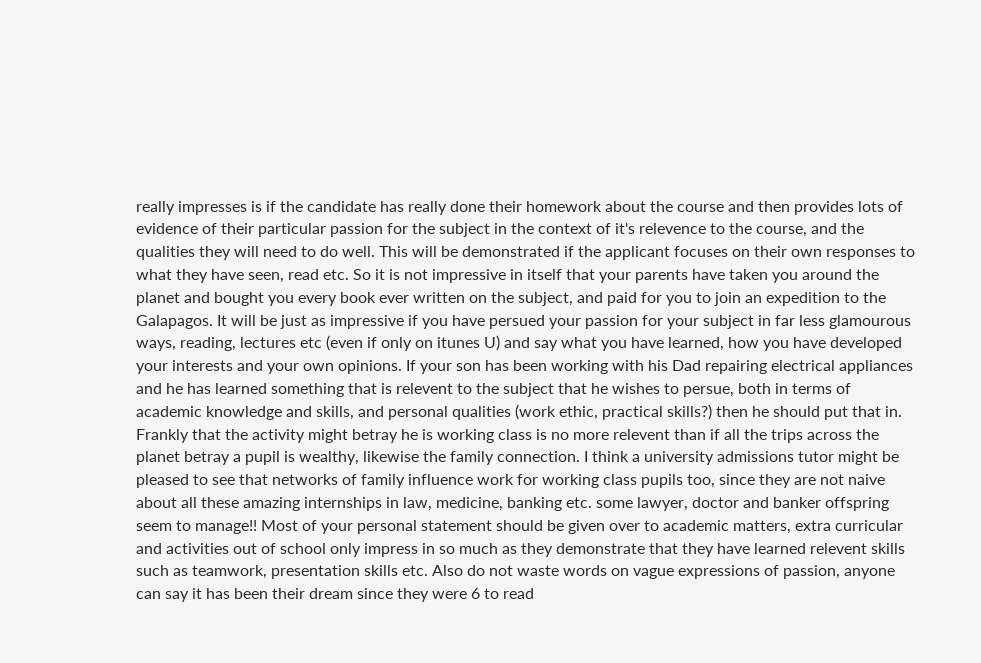really impresses is if the candidate has really done their homework about the course and then provides lots of evidence of their particular passion for the subject in the context of it's relevence to the course, and the qualities they will need to do well. This will be demonstrated if the applicant focuses on their own responses to what they have seen, read etc. So it is not impressive in itself that your parents have taken you around the planet and bought you every book ever written on the subject, and paid for you to join an expedition to the Galapagos. It will be just as impressive if you have persued your passion for your subject in far less glamourous ways, reading, lectures etc (even if only on itunes U) and say what you have learned, how you have developed your interests and your own opinions. If your son has been working with his Dad repairing electrical appliances and he has learned something that is relevent to the subject that he wishes to persue, both in terms of academic knowledge and skills, and personal qualities (work ethic, practical skills?) then he should put that in. Frankly that the activity might betray he is working class is no more relevent than if all the trips across the planet betray a pupil is wealthy, likewise the family connection. I think a university admissions tutor might be pleased to see that networks of family influence work for working class pupils too, since they are not naive about all these amazing internships in law, medicine, banking etc. some lawyer, doctor and banker offspring seem to manage!! Most of your personal statement should be given over to academic matters, extra curricular and activities out of school only impress in so much as they demonstrate that they have learned relevent skills such as teamwork, presentation skills etc. Also do not waste words on vague expressions of passion, anyone can say it has been their dream since they were 6 to read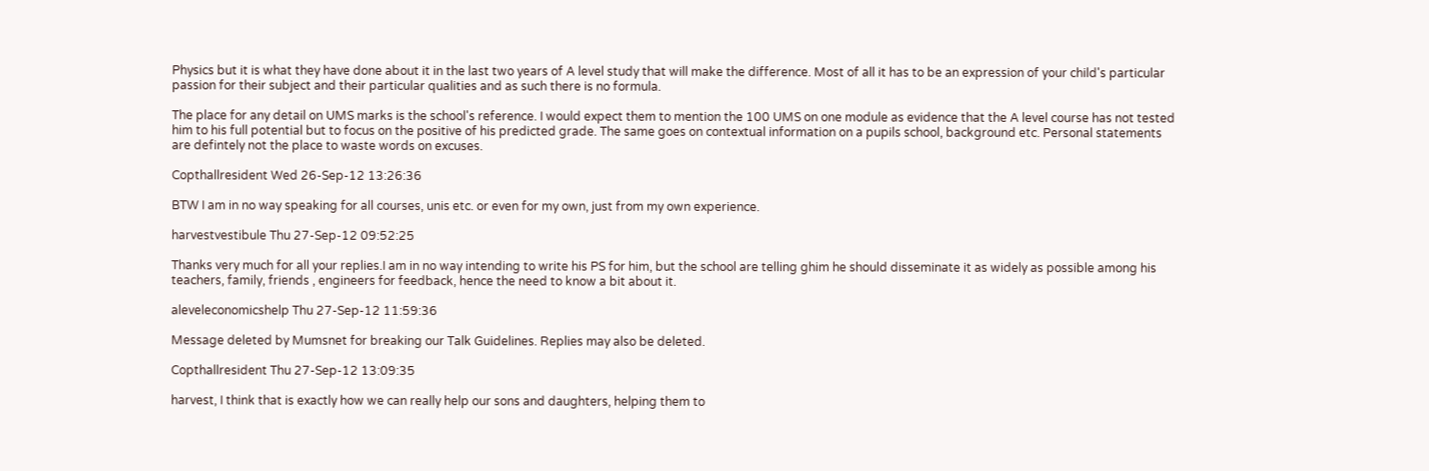Physics but it is what they have done about it in the last two years of A level study that will make the difference. Most of all it has to be an expression of your child's particular passion for their subject and their particular qualities and as such there is no formula.

The place for any detail on UMS marks is the school's reference. I would expect them to mention the 100 UMS on one module as evidence that the A level course has not tested him to his full potential but to focus on the positive of his predicted grade. The same goes on contextual information on a pupils school, background etc. Personal statements are defintely not the place to waste words on excuses.

Copthallresident Wed 26-Sep-12 13:26:36

BTW I am in no way speaking for all courses, unis etc. or even for my own, just from my own experience.

harvestvestibule Thu 27-Sep-12 09:52:25

Thanks very much for all your replies.I am in no way intending to write his PS for him, but the school are telling ghim he should disseminate it as widely as possible among his teachers, family, friends , engineers for feedback, hence the need to know a bit about it.

aleveleconomicshelp Thu 27-Sep-12 11:59:36

Message deleted by Mumsnet for breaking our Talk Guidelines. Replies may also be deleted.

Copthallresident Thu 27-Sep-12 13:09:35

harvest, I think that is exactly how we can really help our sons and daughters, helping them to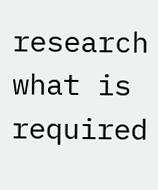research what is required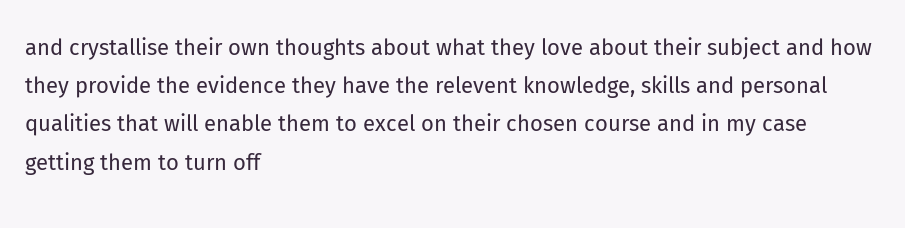and crystallise their own thoughts about what they love about their subject and how they provide the evidence they have the relevent knowledge, skills and personal qualities that will enable them to excel on their chosen course and in my case getting them to turn off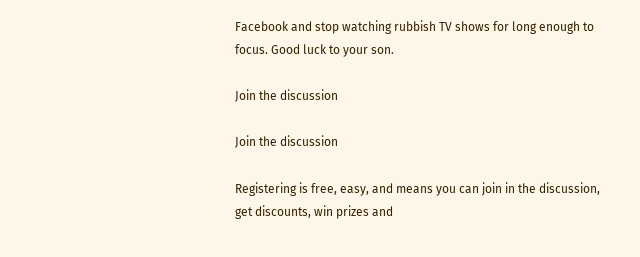Facebook and stop watching rubbish TV shows for long enough to focus. Good luck to your son.

Join the discussion

Join the discussion

Registering is free, easy, and means you can join in the discussion, get discounts, win prizes and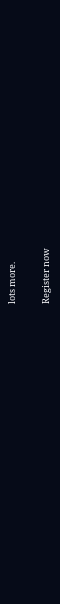lots more.

Register now